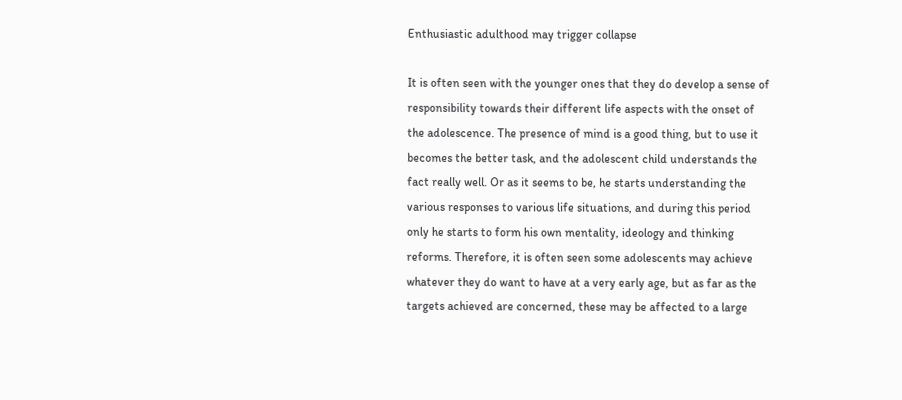Enthusiastic adulthood may trigger collapse

It is often seen with the younger ones that they do develop a sense of responsibility towards their different life aspects with the onset of the adolescence. The presence of mind is a good thing, but to use it becomes the better task, and the adolescent child understands the fact really well. Or as it seems to be, he starts understanding the various responses to various life situations, and during this period only he starts to form his own mentality, ideology and thinking reforms. Therefore, it is often seen some adolescents may achieve whatever they do want to have at a very early age, but as far as the targets achieved are concerned, these may be affected to a large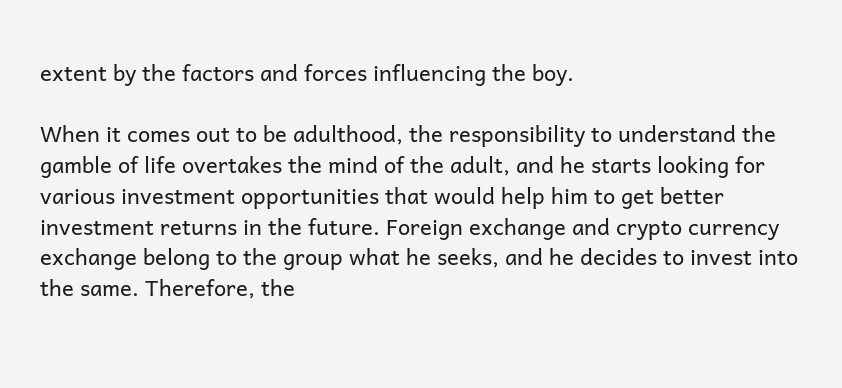extent by the factors and forces influencing the boy.

When it comes out to be adulthood, the responsibility to understand the gamble of life overtakes the mind of the adult, and he starts looking for various investment opportunities that would help him to get better investment returns in the future. Foreign exchange and crypto currency exchange belong to the group what he seeks, and he decides to invest into the same. Therefore, the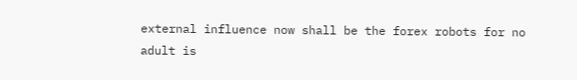external influence now shall be the forex robots for no adult is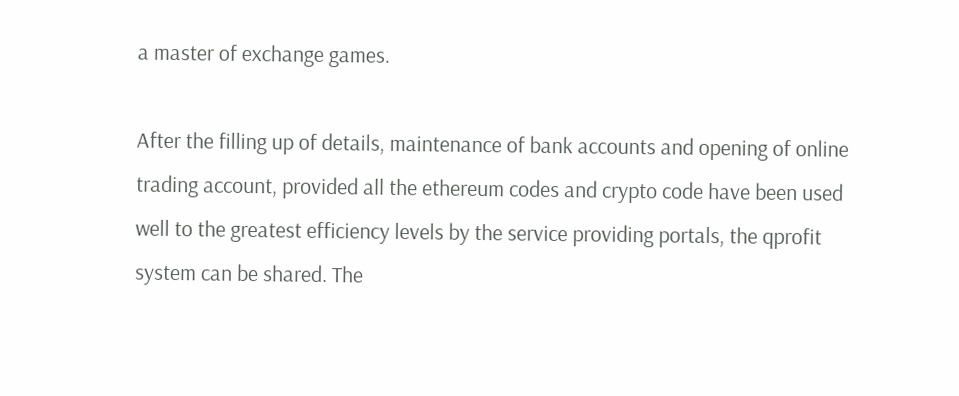a master of exchange games.

After the filling up of details, maintenance of bank accounts and opening of online trading account, provided all the ethereum codes and crypto code have been used well to the greatest efficiency levels by the service providing portals, the qprofit system can be shared. The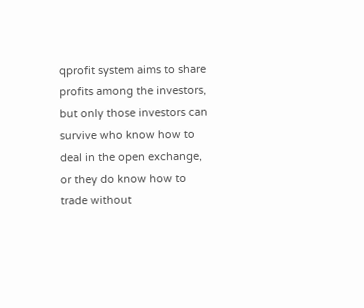qprofit system aims to share profits among the investors, but only those investors can survive who know how to deal in the open exchange, or they do know how to trade without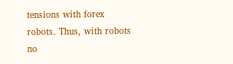tensions with forex robots. Thus, with robots no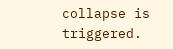collapse is triggered.